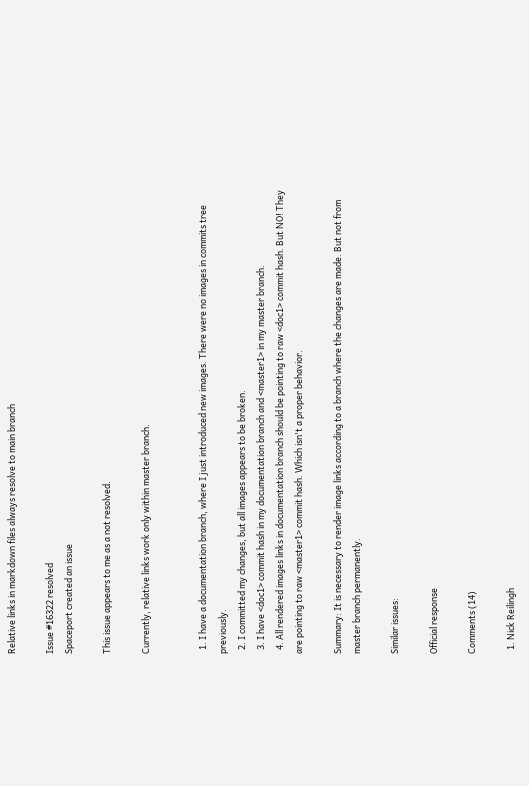Relative links in markdown files always resolve to main branch

Issue #16322 resolved
Spaceport created an issue

This issue appears to me as a not resolved.

Currently, relative links work only within master branch.


  1. I have a documentation branch, where I just introduced new images. There were no images in commits tree previously.
  2. I committed my changes, but all images appears to be broken.
  3. I have <doc1> commit hash in my documentation branch and <master1> in my master branch.
  4. All rendered images links in documentation branch should be pointing to raw <doc1> commit hash. But NO! They are pointing to raw <master1> commit hash. Which isn't a proper behavior.

Summary: It is necessary to render image links according to a branch where the changes are made. But not from master branch permanently.

Similar issues:

Official response

Comments (14)

  1. Nick Reilingh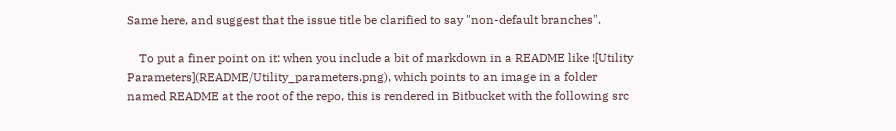Same here, and suggest that the issue title be clarified to say "non-default branches".

    To put a finer point on it: when you include a bit of markdown in a README like ![Utility Parameters](README/Utility_parameters.png), which points to an image in a folder named README at the root of the repo, this is rendered in Bitbucket with the following src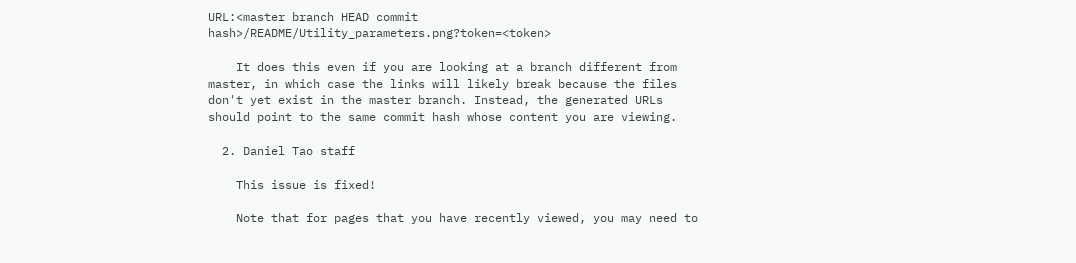URL:<master branch HEAD commit hash>/README/Utility_parameters.png?token=<token>

    It does this even if you are looking at a branch different from master, in which case the links will likely break because the files don't yet exist in the master branch. Instead, the generated URLs should point to the same commit hash whose content you are viewing.

  2. Daniel Tao staff

    This issue is fixed!

    Note that for pages that you have recently viewed, you may need to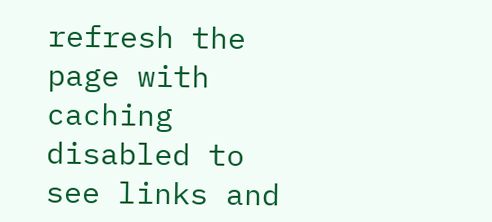refresh the page with caching disabled to see links and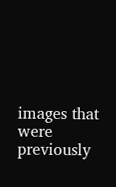images that were previously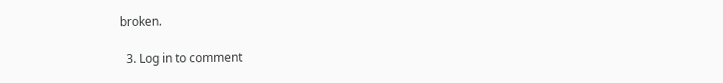broken.

  3. Log in to comment